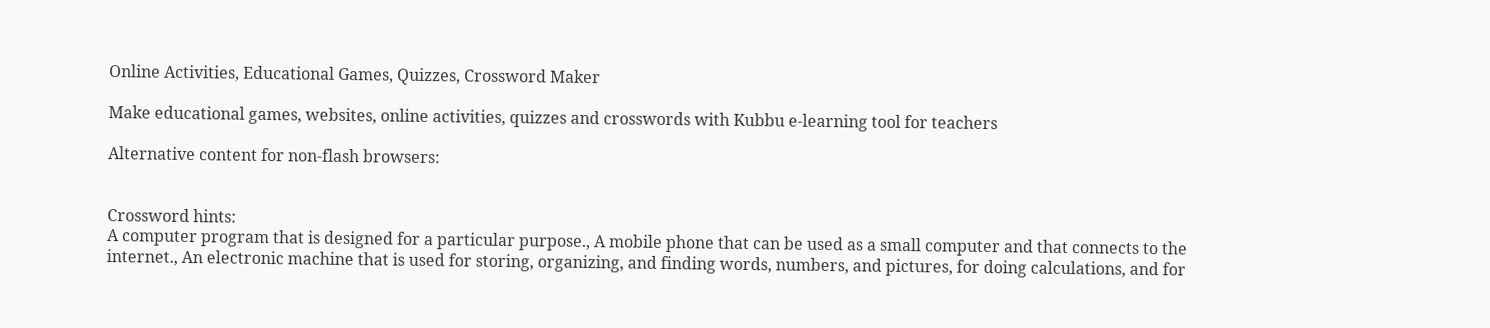Online Activities, Educational Games, Quizzes, Crossword Maker

Make educational games, websites, online activities, quizzes and crosswords with Kubbu e-learning tool for teachers

Alternative content for non-flash browsers:


Crossword hints:
A computer program that is designed for a particular purpose., A mobile phone that can be used as a small computer and that connects to the internet., An electronic machine that is used for storing, organizing, and finding words, numbers, and pictures, for doing calculations, and for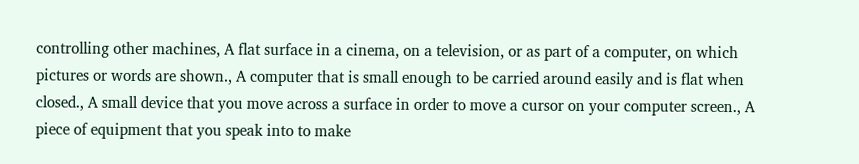controlling other machines, A flat surface in a cinema, on a television, or as part of a computer, on which pictures or words are shown., A computer that is small enough to be carried around easily and is flat when closed., A small device that you move across a surface in order to move a cursor on your computer screen., A piece of equipment that you speak into to make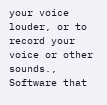your voice louder, or to record your voice or other sounds., Software that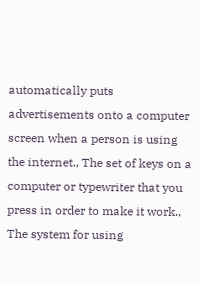automatically puts advertisements onto a computer screen when a person is using the internet., The set of keys on a computer or typewriter that you press in order to make it work., The system for using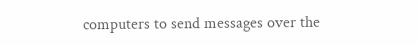computers to send messages over the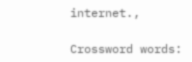internet.,

Crossword words: